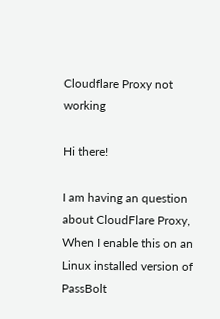Cloudflare Proxy not working

Hi there!

I am having an question about CloudFlare Proxy,
When I enable this on an Linux installed version of PassBolt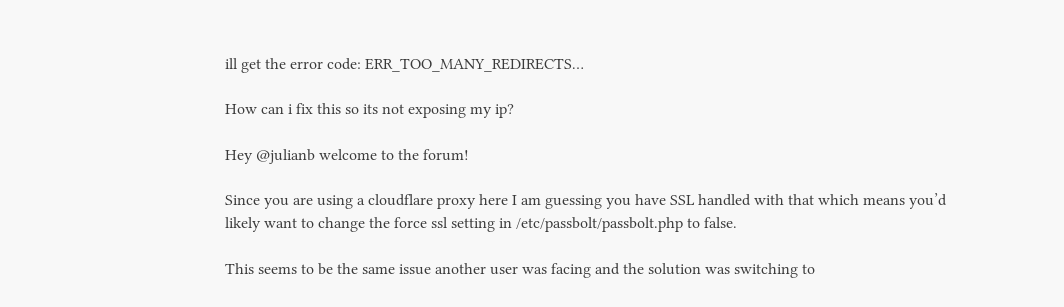ill get the error code: ERR_TOO_MANY_REDIRECTS…

How can i fix this so its not exposing my ip?

Hey @julianb welcome to the forum!

Since you are using a cloudflare proxy here I am guessing you have SSL handled with that which means you’d likely want to change the force ssl setting in /etc/passbolt/passbolt.php to false.

This seems to be the same issue another user was facing and the solution was switching to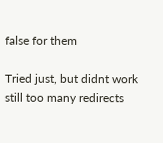false for them

Tried just, but didnt work still too many redirects